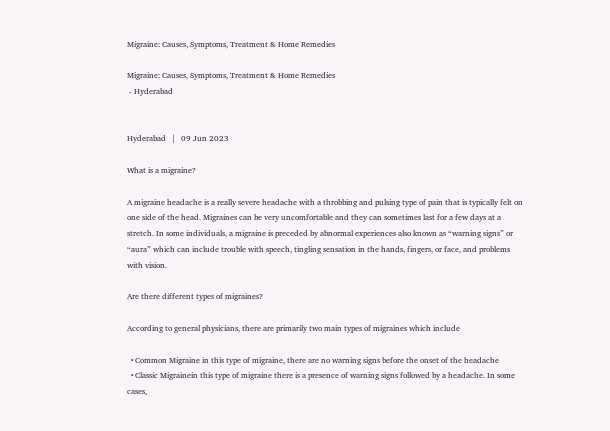Migraine: Causes, Symptoms, Treatment & Home Remedies

Migraine: Causes, Symptoms, Treatment & Home Remedies
 - Hyderabad


Hyderabad   |   09 Jun 2023

What is a migraine?

A migraine headache is a really severe headache with a throbbing and pulsing type of pain that is typically felt on one side of the head. Migraines can be very uncomfortable and they can sometimes last for a few days at a stretch. In some individuals, a migraine is preceded by abnormal experiences also known as “warning signs” or “aura” which can include trouble with speech, tingling sensation in the hands, fingers, or face, and problems with vision.

Are there different types of migraines?

According to general physicians, there are primarily two main types of migraines which include

  • Common Migraine in this type of migraine, there are no warning signs before the onset of the headache
  • Classic Migrainein this type of migraine there is a presence of warning signs followed by a headache. In some cases,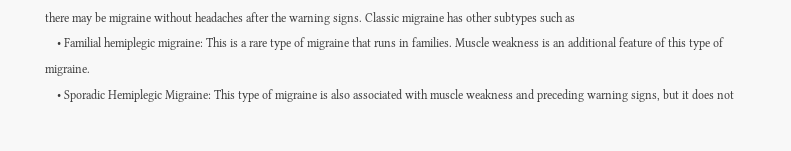there may be migraine without headaches after the warning signs. Classic migraine has other subtypes such as
    • Familial hemiplegic migraine: This is a rare type of migraine that runs in families. Muscle weakness is an additional feature of this type of migraine.
    • Sporadic Hemiplegic Migraine: This type of migraine is also associated with muscle weakness and preceding warning signs, but it does not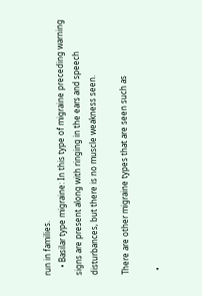run in families.
    • Basilar type migraine: In this type of migraine preceding warning signs are present along with ringing in the ears and speech disturbances, but there is no muscle weakness seen.

There are other migraine types that are seen such as

  •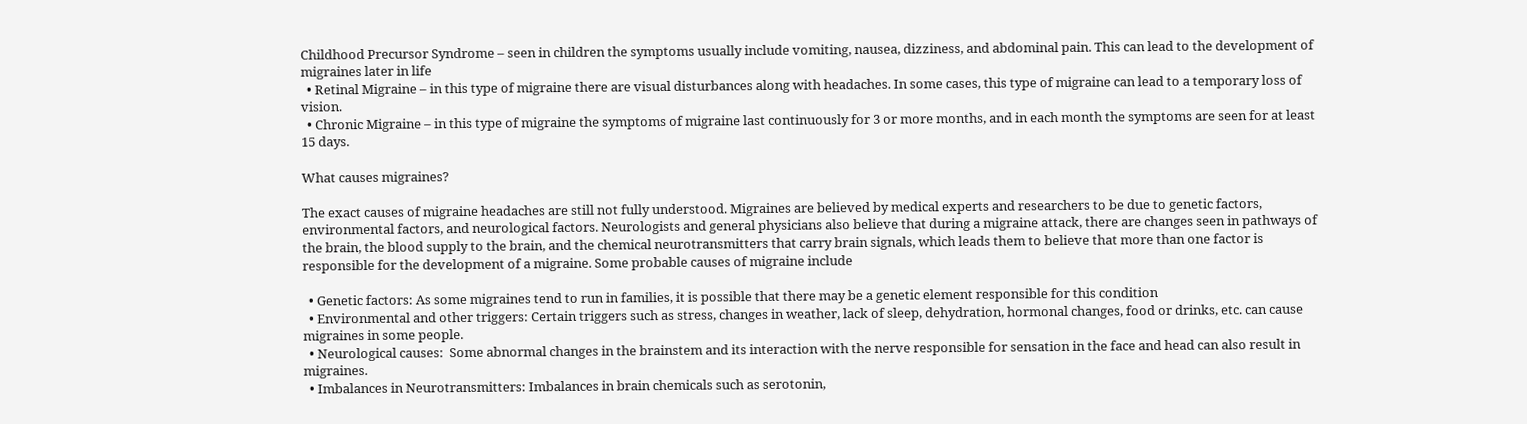Childhood Precursor Syndrome – seen in children the symptoms usually include vomiting, nausea, dizziness, and abdominal pain. This can lead to the development of migraines later in life
  • Retinal Migraine – in this type of migraine there are visual disturbances along with headaches. In some cases, this type of migraine can lead to a temporary loss of vision.
  • Chronic Migraine – in this type of migraine the symptoms of migraine last continuously for 3 or more months, and in each month the symptoms are seen for at least 15 days.

What causes migraines?

The exact causes of migraine headaches are still not fully understood. Migraines are believed by medical experts and researchers to be due to genetic factors, environmental factors, and neurological factors. Neurologists and general physicians also believe that during a migraine attack, there are changes seen in pathways of the brain, the blood supply to the brain, and the chemical neurotransmitters that carry brain signals, which leads them to believe that more than one factor is responsible for the development of a migraine. Some probable causes of migraine include

  • Genetic factors: As some migraines tend to run in families, it is possible that there may be a genetic element responsible for this condition
  • Environmental and other triggers: Certain triggers such as stress, changes in weather, lack of sleep, dehydration, hormonal changes, food or drinks, etc. can cause migraines in some people.
  • Neurological causes:  Some abnormal changes in the brainstem and its interaction with the nerve responsible for sensation in the face and head can also result in migraines.
  • Imbalances in Neurotransmitters: Imbalances in brain chemicals such as serotonin,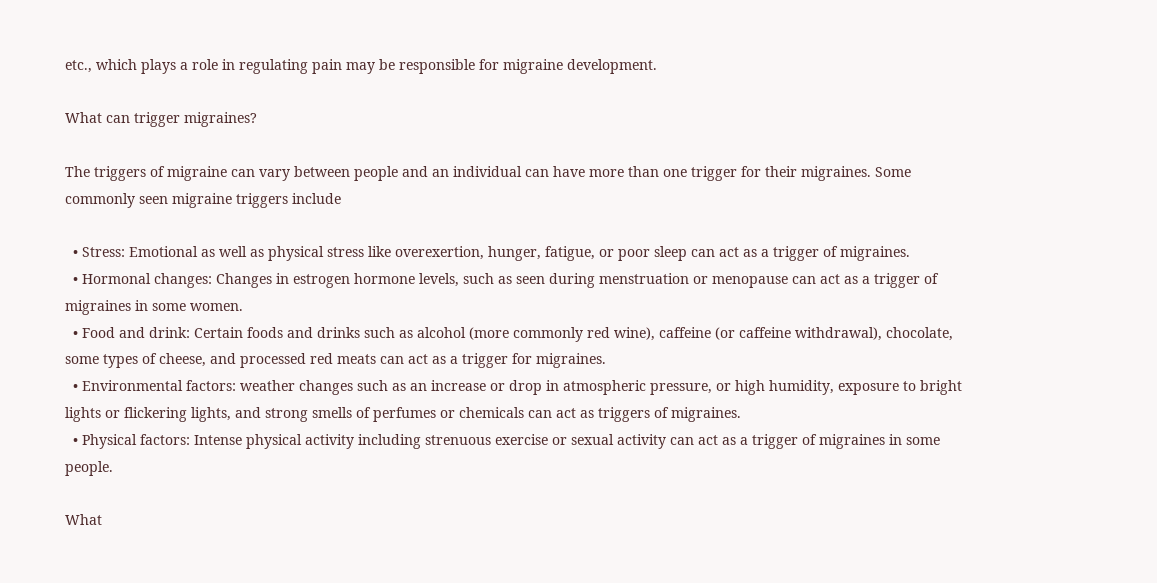etc., which plays a role in regulating pain may be responsible for migraine development.

What can trigger migraines?

The triggers of migraine can vary between people and an individual can have more than one trigger for their migraines. Some commonly seen migraine triggers include

  • Stress: Emotional as well as physical stress like overexertion, hunger, fatigue, or poor sleep can act as a trigger of migraines.
  • Hormonal changes: Changes in estrogen hormone levels, such as seen during menstruation or menopause can act as a trigger of migraines in some women.
  • Food and drink: Certain foods and drinks such as alcohol (more commonly red wine), caffeine (or caffeine withdrawal), chocolate, some types of cheese, and processed red meats can act as a trigger for migraines.
  • Environmental factors: weather changes such as an increase or drop in atmospheric pressure, or high humidity, exposure to bright lights or flickering lights, and strong smells of perfumes or chemicals can act as triggers of migraines.
  • Physical factors: Intense physical activity including strenuous exercise or sexual activity can act as a trigger of migraines in some people.

What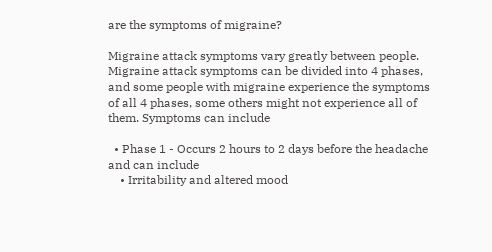are the symptoms of migraine?

Migraine attack symptoms vary greatly between people. Migraine attack symptoms can be divided into 4 phases, and some people with migraine experience the symptoms of all 4 phases, some others might not experience all of them. Symptoms can include

  • Phase 1 - Occurs 2 hours to 2 days before the headache and can include
    • Irritability and altered mood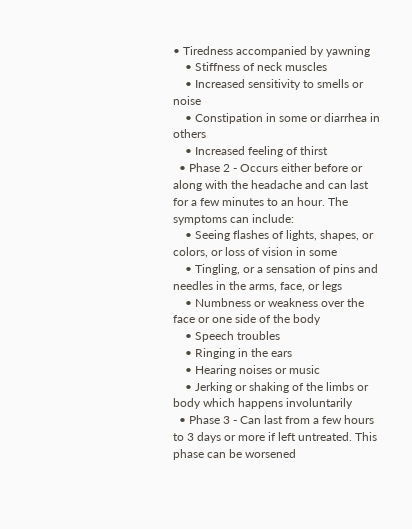• Tiredness accompanied by yawning
    • Stiffness of neck muscles
    • Increased sensitivity to smells or noise
    • Constipation in some or diarrhea in others
    • Increased feeling of thirst
  • Phase 2 - Occurs either before or along with the headache and can last for a few minutes to an hour. The symptoms can include:
    • Seeing flashes of lights, shapes, or colors, or loss of vision in some
    • Tingling, or a sensation of pins and needles in the arms, face, or legs
    • Numbness or weakness over the face or one side of the body
    • Speech troubles
    • Ringing in the ears
    • Hearing noises or music
    • Jerking or shaking of the limbs or body which happens involuntarily
  • Phase 3 - Can last from a few hours to 3 days or more if left untreated. This phase can be worsened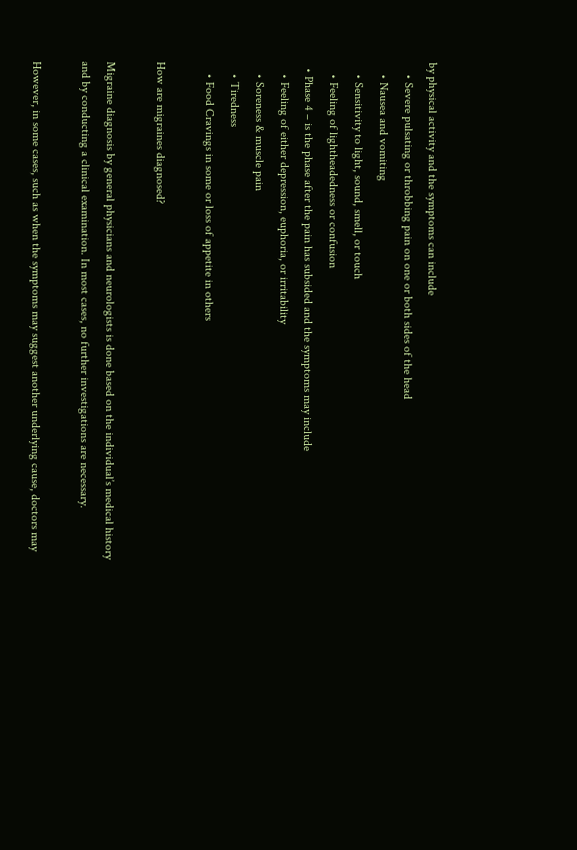by physical activity and the symptoms can include
    • Severe pulsating or throbbing pain on one or both sides of the head
    • Nausea and vomiting
    • Sensitivity to light, sound, smell, or touch
    • Feeling of lightheadedness or confusion
  • Phase 4 – is the phase after the pain has subsided and the symptoms may include
    • Feeling of either depression, euphoria, or irritability
    • Soreness & muscle pain
    • Tiredness
    • Food Cravings in some or loss of appetite in others

How are migraines diagnosed?

Migraine diagnosis by general physicians and neurologists is done based on the individual’s medical history and by conducting a clinical examination. In most cases, no further investigations are necessary.

However, in some cases, such as when the symptoms may suggest another underlying cause, doctors may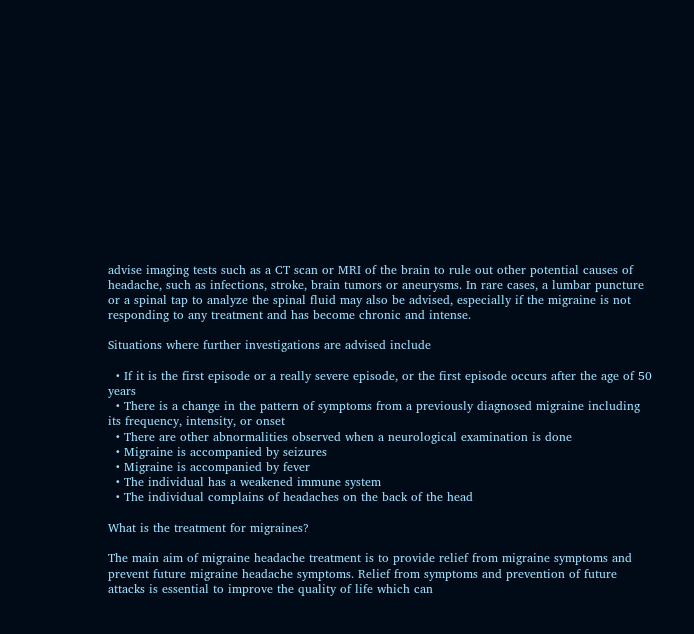advise imaging tests such as a CT scan or MRI of the brain to rule out other potential causes of headache, such as infections, stroke, brain tumors or aneurysms. In rare cases, a lumbar puncture or a spinal tap to analyze the spinal fluid may also be advised, especially if the migraine is not responding to any treatment and has become chronic and intense.

Situations where further investigations are advised include

  • If it is the first episode or a really severe episode, or the first episode occurs after the age of 50 years
  • There is a change in the pattern of symptoms from a previously diagnosed migraine including its frequency, intensity, or onset
  • There are other abnormalities observed when a neurological examination is done
  • Migraine is accompanied by seizures
  • Migraine is accompanied by fever
  • The individual has a weakened immune system
  • The individual complains of headaches on the back of the head

What is the treatment for migraines?

The main aim of migraine headache treatment is to provide relief from migraine symptoms and prevent future migraine headache symptoms. Relief from symptoms and prevention of future attacks is essential to improve the quality of life which can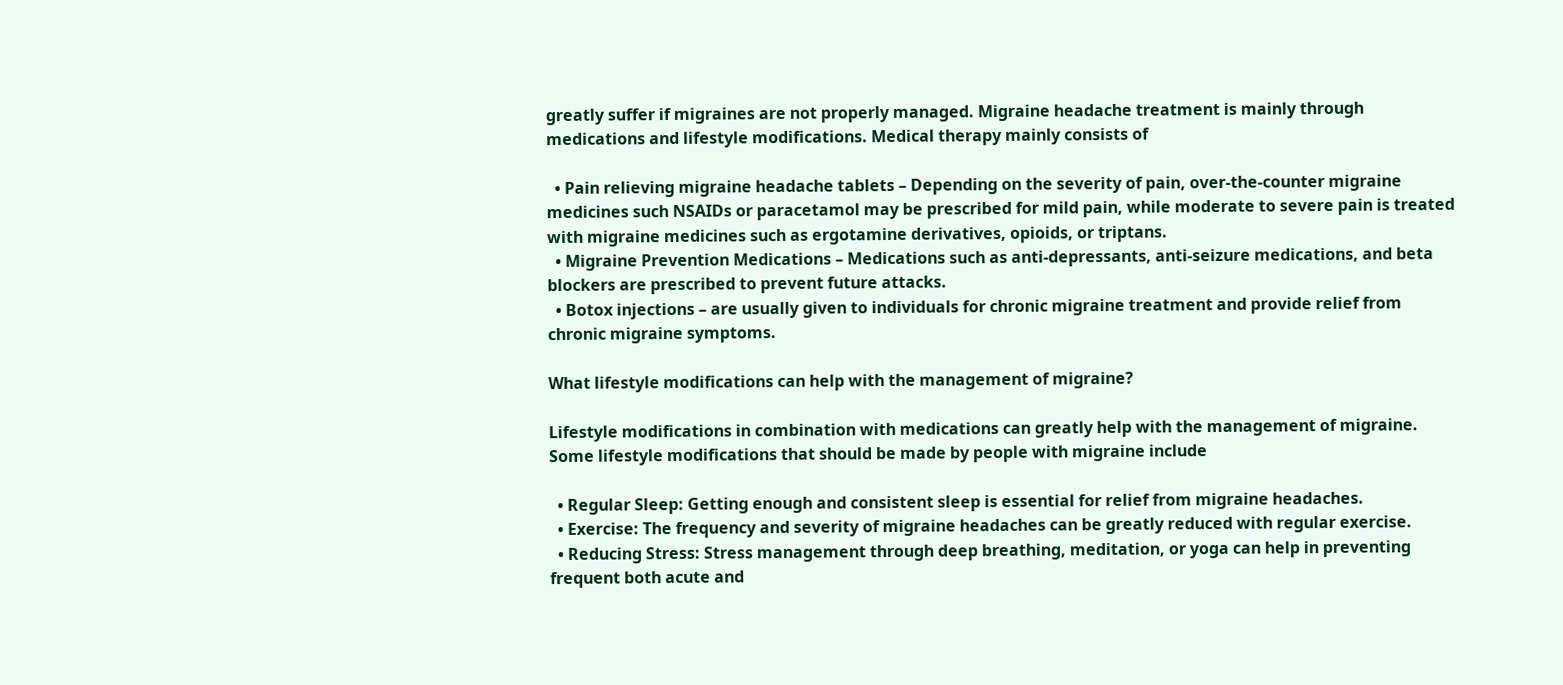greatly suffer if migraines are not properly managed. Migraine headache treatment is mainly through medications and lifestyle modifications. Medical therapy mainly consists of

  • Pain relieving migraine headache tablets – Depending on the severity of pain, over-the-counter migraine medicines such NSAIDs or paracetamol may be prescribed for mild pain, while moderate to severe pain is treated with migraine medicines such as ergotamine derivatives, opioids, or triptans.
  • Migraine Prevention Medications – Medications such as anti-depressants, anti-seizure medications, and beta blockers are prescribed to prevent future attacks.
  • Botox injections – are usually given to individuals for chronic migraine treatment and provide relief from chronic migraine symptoms.

What lifestyle modifications can help with the management of migraine?

Lifestyle modifications in combination with medications can greatly help with the management of migraine. Some lifestyle modifications that should be made by people with migraine include

  • Regular Sleep: Getting enough and consistent sleep is essential for relief from migraine headaches.
  • Exercise: The frequency and severity of migraine headaches can be greatly reduced with regular exercise.
  • Reducing Stress: Stress management through deep breathing, meditation, or yoga can help in preventing frequent both acute and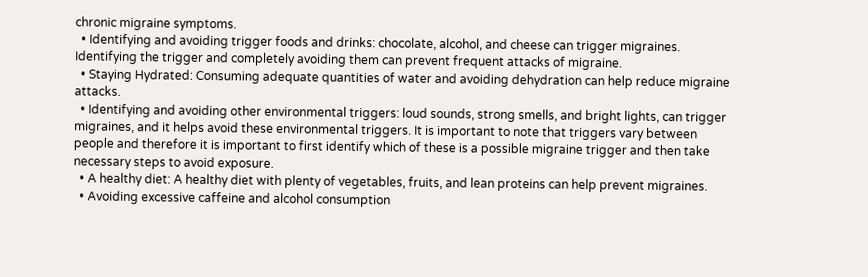chronic migraine symptoms.
  • Identifying and avoiding trigger foods and drinks: chocolate, alcohol, and cheese can trigger migraines. Identifying the trigger and completely avoiding them can prevent frequent attacks of migraine.
  • Staying Hydrated: Consuming adequate quantities of water and avoiding dehydration can help reduce migraine attacks.
  • Identifying and avoiding other environmental triggers: loud sounds, strong smells, and bright lights, can trigger migraines, and it helps avoid these environmental triggers. It is important to note that triggers vary between people and therefore it is important to first identify which of these is a possible migraine trigger and then take necessary steps to avoid exposure.
  • A healthy diet: A healthy diet with plenty of vegetables, fruits, and lean proteins can help prevent migraines.
  • Avoiding excessive caffeine and alcohol consumption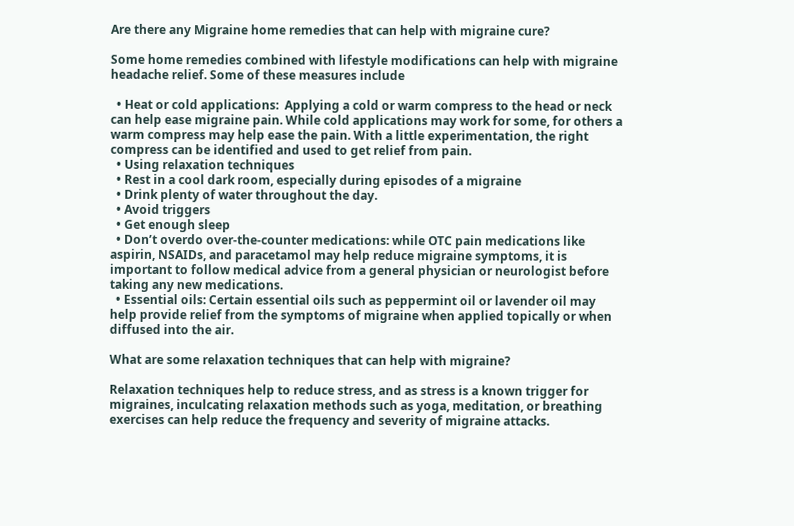Are there any Migraine home remedies that can help with migraine cure?

Some home remedies combined with lifestyle modifications can help with migraine headache relief. Some of these measures include

  • Heat or cold applications:  Applying a cold or warm compress to the head or neck can help ease migraine pain. While cold applications may work for some, for others a warm compress may help ease the pain. With a little experimentation, the right compress can be identified and used to get relief from pain.
  • Using relaxation techniques
  • Rest in a cool dark room, especially during episodes of a migraine
  • Drink plenty of water throughout the day.
  • Avoid triggers
  • Get enough sleep
  • Don’t overdo over-the-counter medications: while OTC pain medications like aspirin, NSAIDs, and paracetamol may help reduce migraine symptoms, it is important to follow medical advice from a general physician or neurologist before taking any new medications.
  • Essential oils: Certain essential oils such as peppermint oil or lavender oil may help provide relief from the symptoms of migraine when applied topically or when diffused into the air.

What are some relaxation techniques that can help with migraine?

Relaxation techniques help to reduce stress, and as stress is a known trigger for migraines, inculcating relaxation methods such as yoga, meditation, or breathing exercises can help reduce the frequency and severity of migraine attacks.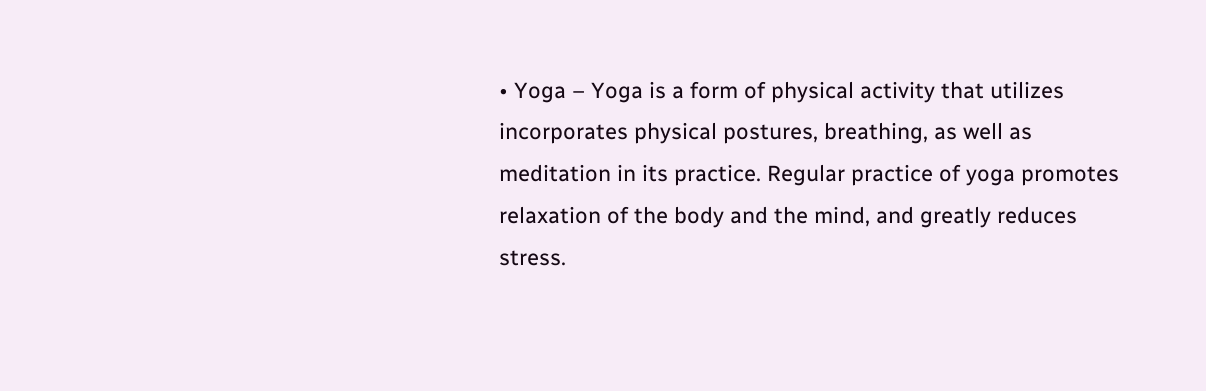• Yoga – Yoga is a form of physical activity that utilizes incorporates physical postures, breathing, as well as meditation in its practice. Regular practice of yoga promotes relaxation of the body and the mind, and greatly reduces stress.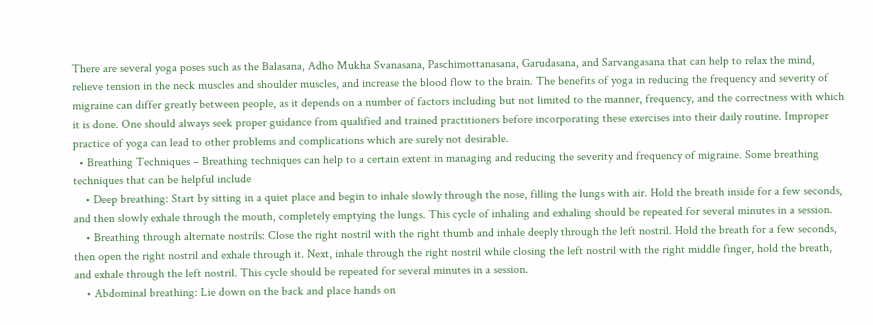There are several yoga poses such as the Balasana, Adho Mukha Svanasana, Paschimottanasana, Garudasana, and Sarvangasana that can help to relax the mind, relieve tension in the neck muscles and shoulder muscles, and increase the blood flow to the brain. The benefits of yoga in reducing the frequency and severity of migraine can differ greatly between people, as it depends on a number of factors including but not limited to the manner, frequency, and the correctness with which it is done. One should always seek proper guidance from qualified and trained practitioners before incorporating these exercises into their daily routine. Improper practice of yoga can lead to other problems and complications which are surely not desirable.
  • Breathing Techniques – Breathing techniques can help to a certain extent in managing and reducing the severity and frequency of migraine. Some breathing techniques that can be helpful include
    • Deep breathing: Start by sitting in a quiet place and begin to inhale slowly through the nose, filling the lungs with air. Hold the breath inside for a few seconds, and then slowly exhale through the mouth, completely emptying the lungs. This cycle of inhaling and exhaling should be repeated for several minutes in a session.
    • Breathing through alternate nostrils: Close the right nostril with the right thumb and inhale deeply through the left nostril. Hold the breath for a few seconds, then open the right nostril and exhale through it. Next, inhale through the right nostril while closing the left nostril with the right middle finger, hold the breath, and exhale through the left nostril. This cycle should be repeated for several minutes in a session.
    • Abdominal breathing: Lie down on the back and place hands on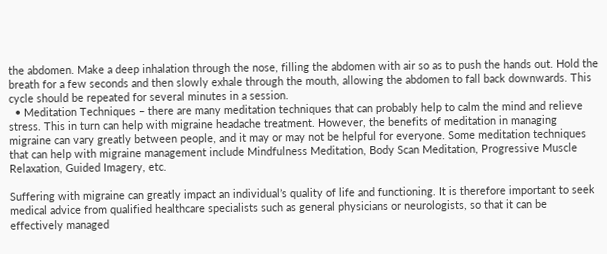the abdomen. Make a deep inhalation through the nose, filling the abdomen with air so as to push the hands out. Hold the breath for a few seconds and then slowly exhale through the mouth, allowing the abdomen to fall back downwards. This cycle should be repeated for several minutes in a session.
  • Meditation Techniques – there are many meditation techniques that can probably help to calm the mind and relieve stress. This in turn can help with migraine headache treatment. However, the benefits of meditation in managing migraine can vary greatly between people, and it may or may not be helpful for everyone. Some meditation techniques that can help with migraine management include Mindfulness Meditation, Body Scan Meditation, Progressive Muscle Relaxation, Guided Imagery, etc.

Suffering with migraine can greatly impact an individual’s quality of life and functioning. It is therefore important to seek medical advice from qualified healthcare specialists such as general physicians or neurologists, so that it can be effectively managed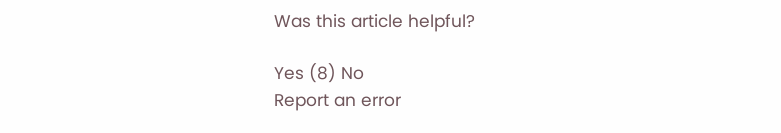Was this article helpful?

Yes (8) No
Report an error